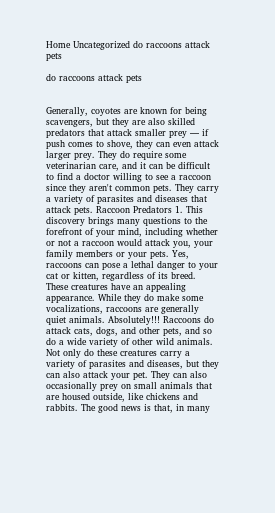Home Uncategorized do raccoons attack pets

do raccoons attack pets


Generally, coyotes are known for being scavengers, but they are also skilled predators that attack smaller prey — if push comes to shove, they can even attack larger prey. They do require some veterinarian care, and it can be difficult to find a doctor willing to see a raccoon since they aren't common pets. They carry a variety of parasites and diseases that attack pets. Raccoon Predators 1. This discovery brings many questions to the forefront of your mind, including whether or not a raccoon would attack you, your family members or your pets. Yes, raccoons can pose a lethal danger to your cat or kitten, regardless of its breed. These creatures have an appealing appearance. While they do make some vocalizations, raccoons are generally quiet animals. Absolutely!!! Raccoons do attack cats, dogs, and other pets, and so do a wide variety of other wild animals. Not only do these creatures carry a variety of parasites and diseases, but they can also attack your pet. They can also occasionally prey on small animals that are housed outside, like chickens and rabbits. The good news is that, in many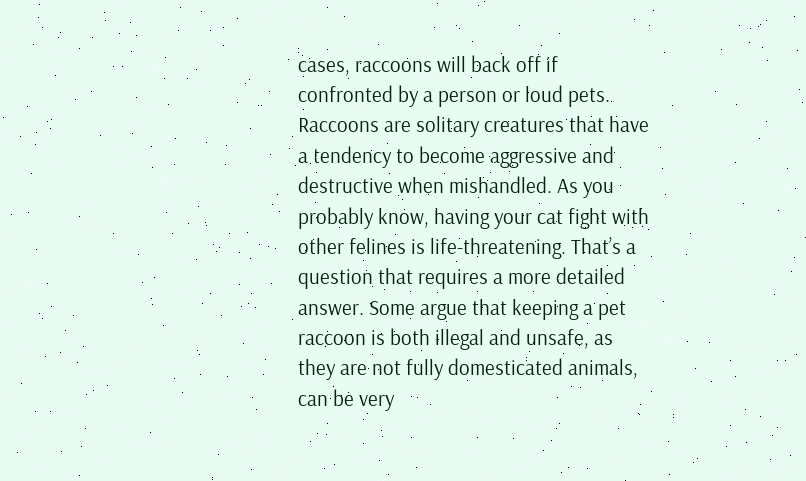cases, raccoons will back off if confronted by a person or loud pets. Raccoons are solitary creatures that have a tendency to become aggressive and destructive when mishandled. As you probably know, having your cat fight with other felines is life-threatening. That’s a question that requires a more detailed answer. Some argue that keeping a pet raccoon is both illegal and unsafe, as they are not fully domesticated animals, can be very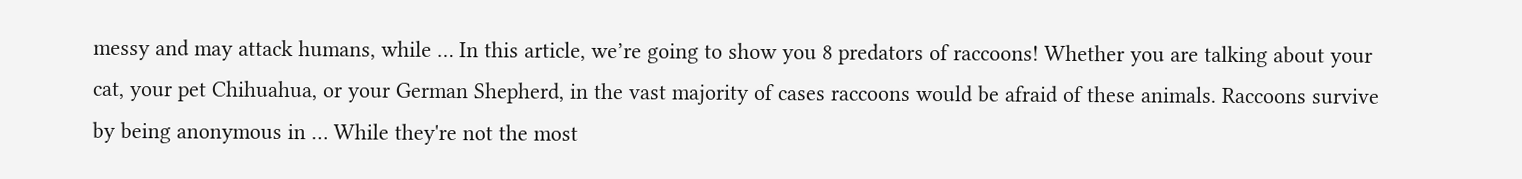messy and may attack humans, while … In this article, we’re going to show you 8 predators of raccoons! Whether you are talking about your cat, your pet Chihuahua, or your German Shepherd, in the vast majority of cases raccoons would be afraid of these animals. Raccoons survive by being anonymous in … While they're not the most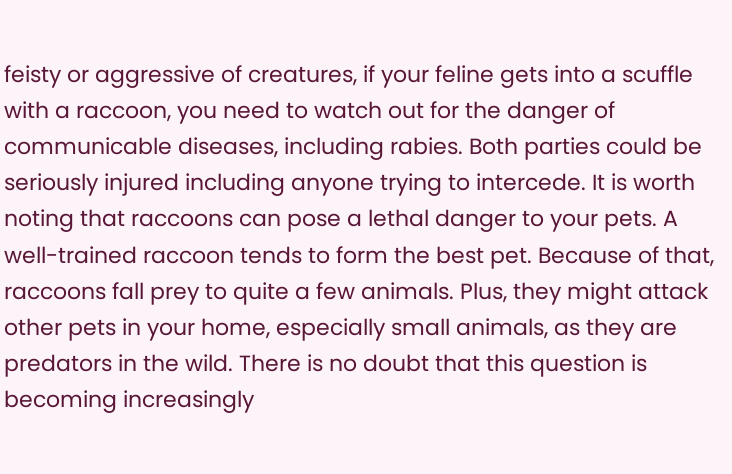feisty or aggressive of creatures, if your feline gets into a scuffle with a raccoon, you need to watch out for the danger of communicable diseases, including rabies. Both parties could be seriously injured including anyone trying to intercede. It is worth noting that raccoons can pose a lethal danger to your pets. A well-trained raccoon tends to form the best pet. Because of that, raccoons fall prey to quite a few animals. Plus, they might attack other pets in your home, especially small animals, as they are predators in the wild. There is no doubt that this question is becoming increasingly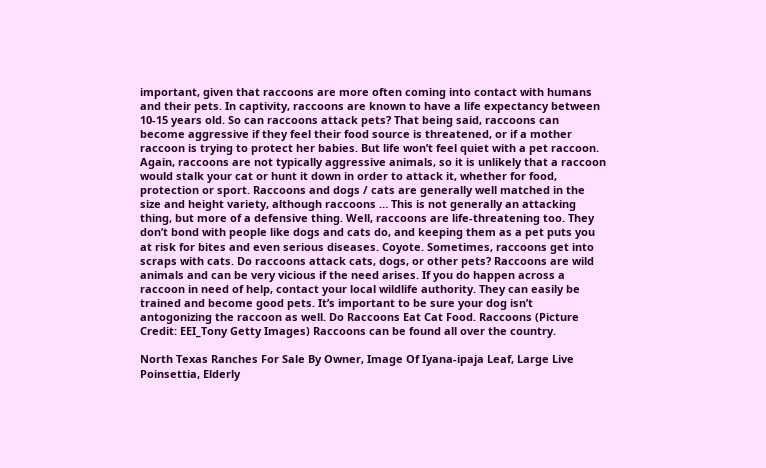important, given that raccoons are more often coming into contact with humans and their pets. In captivity, raccoons are known to have a life expectancy between 10-15 years old. So can raccoons attack pets? That being said, raccoons can become aggressive if they feel their food source is threatened, or if a mother raccoon is trying to protect her babies. But life won’t feel quiet with a pet raccoon. Again, raccoons are not typically aggressive animals, so it is unlikely that a raccoon would stalk your cat or hunt it down in order to attack it, whether for food, protection or sport. Raccoons and dogs / cats are generally well matched in the size and height variety, although raccoons … This is not generally an attacking thing, but more of a defensive thing. Well, raccoons are life-threatening too. They don’t bond with people like dogs and cats do, and keeping them as a pet puts you at risk for bites and even serious diseases. Coyote. Sometimes, raccoons get into scraps with cats. Do raccoons attack cats, dogs, or other pets? Raccoons are wild animals and can be very vicious if the need arises. If you do happen across a raccoon in need of help, contact your local wildlife authority. They can easily be trained and become good pets. It’s important to be sure your dog isn’t antogonizing the raccoon as well. Do Raccoons Eat Cat Food. Raccoons (Picture Credit: EEI_Tony Getty Images) Raccoons can be found all over the country.

North Texas Ranches For Sale By Owner, Image Of Iyana-ipaja Leaf, Large Live Poinsettia, Elderly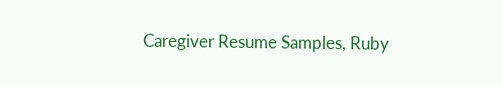Caregiver Resume Samples, Ruby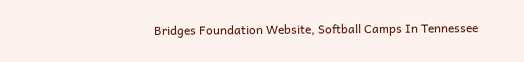Bridges Foundation Website, Softball Camps In Tennessee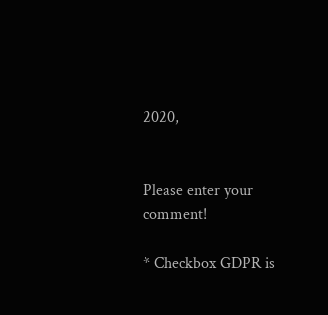2020,


Please enter your comment!

* Checkbox GDPR is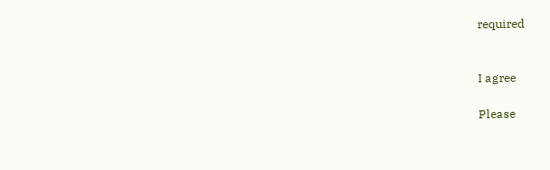required


I agree

Please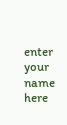enter your name here